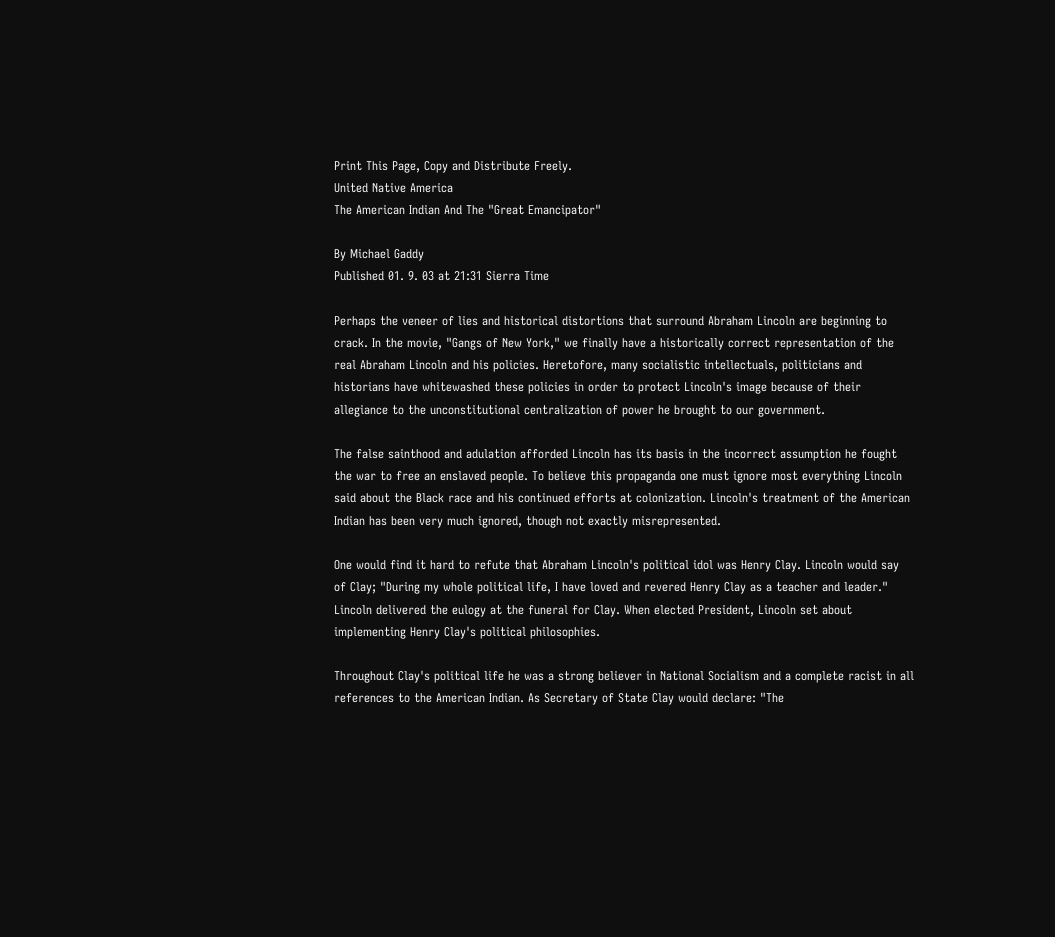Print This Page, Copy and Distribute Freely.
United Native America
The American Indian And The "Great Emancipator"

By Michael Gaddy
Published 01. 9. 03 at 21:31 Sierra Time

Perhaps the veneer of lies and historical distortions that surround Abraham Lincoln are beginning to crack. In the movie, "Gangs of New York," we finally have a historically correct representation of the real Abraham Lincoln and his policies. Heretofore, many socialistic intellectuals, politicians and historians have whitewashed these policies in order to protect Lincoln's image because of their allegiance to the unconstitutional centralization of power he brought to our government.

The false sainthood and adulation afforded Lincoln has its basis in the incorrect assumption he fought the war to free an enslaved people. To believe this propaganda one must ignore most everything Lincoln said about the Black race and his continued efforts at colonization. Lincoln's treatment of the American Indian has been very much ignored, though not exactly misrepresented.

One would find it hard to refute that Abraham Lincoln's political idol was Henry Clay. Lincoln would say of Clay; "During my whole political life, I have loved and revered Henry Clay as a teacher and leader." Lincoln delivered the eulogy at the funeral for Clay. When elected President, Lincoln set about implementing Henry Clay's political philosophies.

Throughout Clay's political life he was a strong believer in National Socialism and a complete racist in all references to the American Indian. As Secretary of State Clay would declare: "The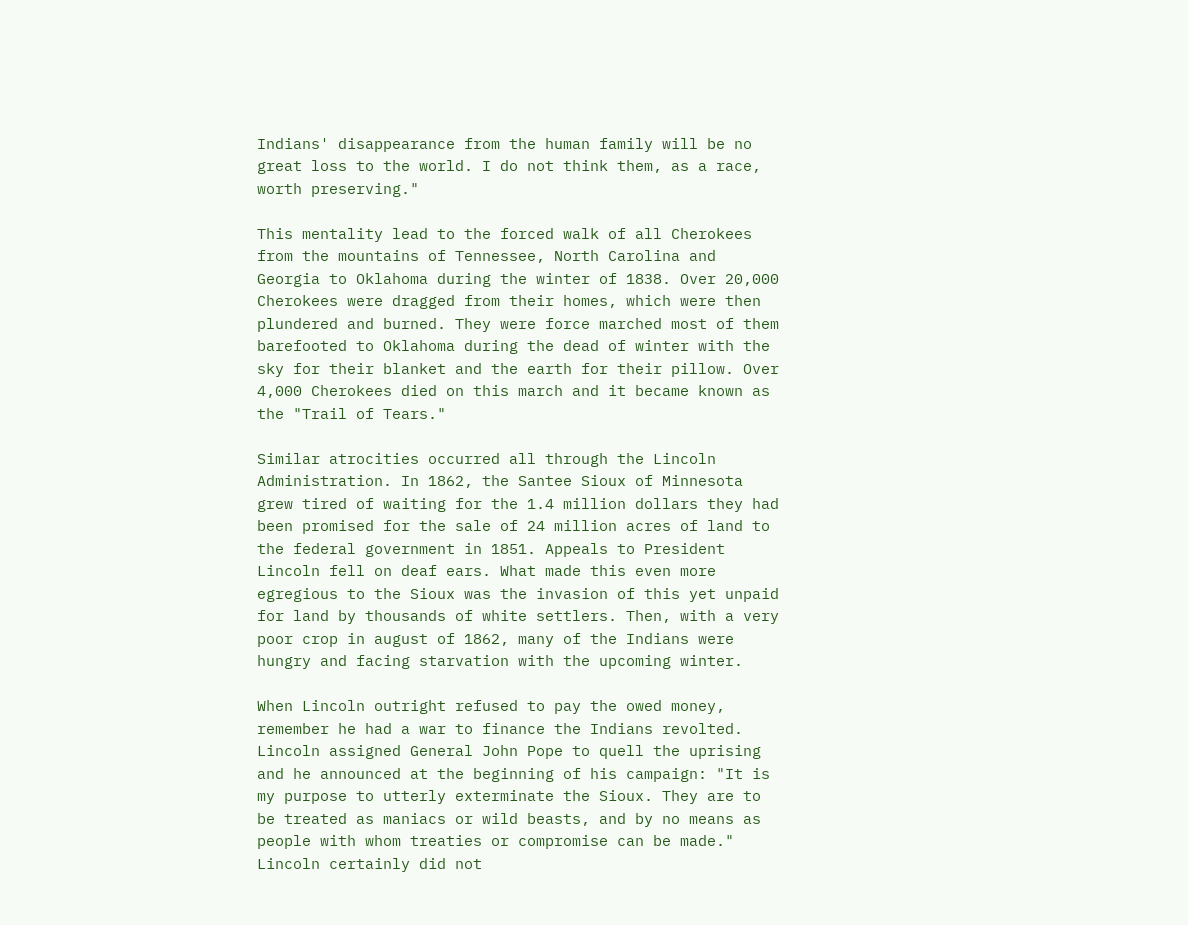Indians' disappearance from the human family will be no great loss to the world. I do not think them, as a race, worth preserving."

This mentality lead to the forced walk of all Cherokees from the mountains of Tennessee, North Carolina and Georgia to Oklahoma during the winter of 1838. Over 20,000 Cherokees were dragged from their homes, which were then plundered and burned. They were force marched most of them barefooted to Oklahoma during the dead of winter with the sky for their blanket and the earth for their pillow. Over 4,000 Cherokees died on this march and it became known as the "Trail of Tears."

Similar atrocities occurred all through the Lincoln Administration. In 1862, the Santee Sioux of Minnesota grew tired of waiting for the 1.4 million dollars they had been promised for the sale of 24 million acres of land to the federal government in 1851. Appeals to President Lincoln fell on deaf ears. What made this even more egregious to the Sioux was the invasion of this yet unpaid for land by thousands of white settlers. Then, with a very poor crop in august of 1862, many of the Indians were hungry and facing starvation with the upcoming winter.

When Lincoln outright refused to pay the owed money, remember he had a war to finance the Indians revolted. Lincoln assigned General John Pope to quell the uprising and he announced at the beginning of his campaign: "It is my purpose to utterly exterminate the Sioux. They are to be treated as maniacs or wild beasts, and by no means as people with whom treaties or compromise can be made." Lincoln certainly did not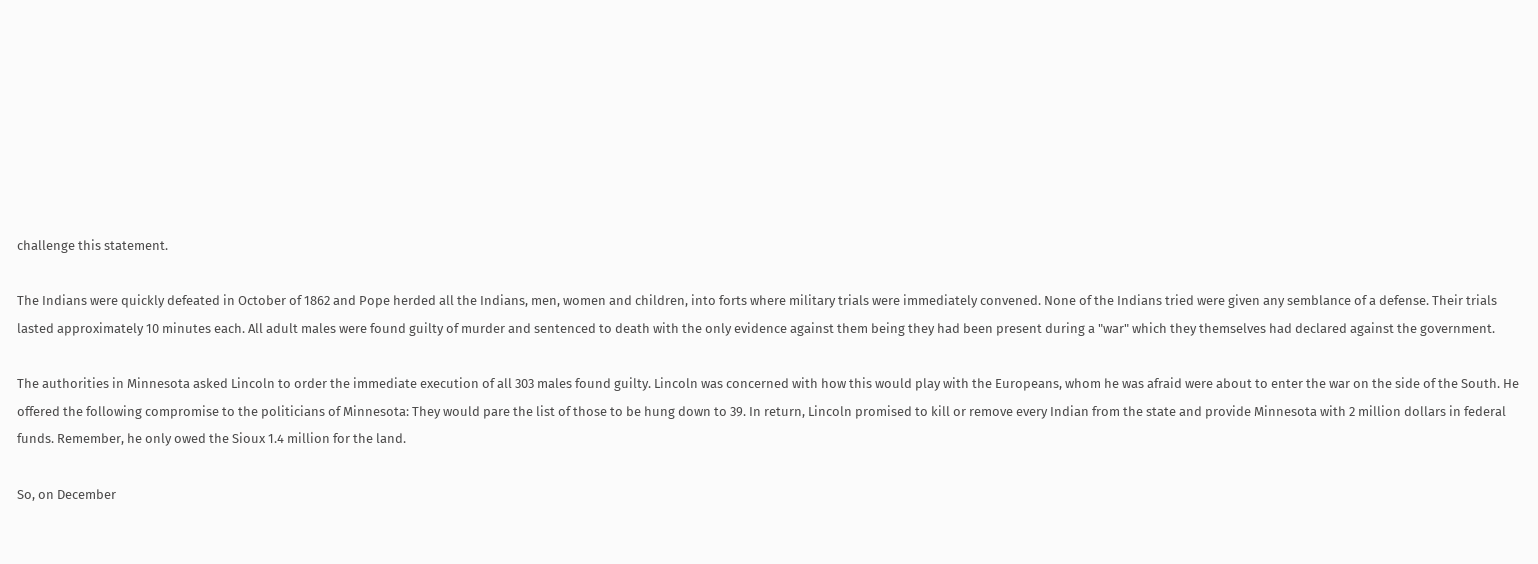challenge this statement.

The Indians were quickly defeated in October of 1862 and Pope herded all the Indians, men, women and children, into forts where military trials were immediately convened. None of the Indians tried were given any semblance of a defense. Their trials lasted approximately 10 minutes each. All adult males were found guilty of murder and sentenced to death with the only evidence against them being they had been present during a "war" which they themselves had declared against the government.

The authorities in Minnesota asked Lincoln to order the immediate execution of all 303 males found guilty. Lincoln was concerned with how this would play with the Europeans, whom he was afraid were about to enter the war on the side of the South. He offered the following compromise to the politicians of Minnesota: They would pare the list of those to be hung down to 39. In return, Lincoln promised to kill or remove every Indian from the state and provide Minnesota with 2 million dollars in federal funds. Remember, he only owed the Sioux 1.4 million for the land.

So, on December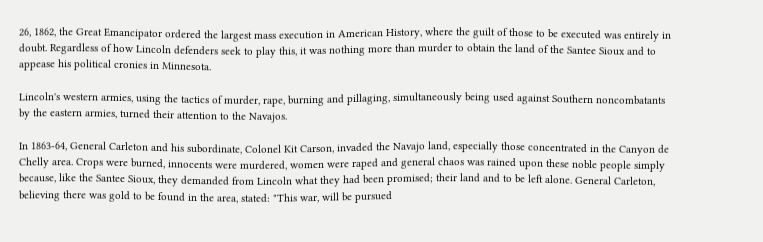26, 1862, the Great Emancipator ordered the largest mass execution in American History, where the guilt of those to be executed was entirely in doubt. Regardless of how Lincoln defenders seek to play this, it was nothing more than murder to obtain the land of the Santee Sioux and to appease his political cronies in Minnesota.

Lincoln's western armies, using the tactics of murder, rape, burning and pillaging, simultaneously being used against Southern noncombatants by the eastern armies, turned their attention to the Navajos.

In 1863-64, General Carleton and his subordinate, Colonel Kit Carson, invaded the Navajo land, especially those concentrated in the Canyon de Chelly area. Crops were burned, innocents were murdered, women were raped and general chaos was rained upon these noble people simply because, like the Santee Sioux, they demanded from Lincoln what they had been promised; their land and to be left alone. General Carleton, believing there was gold to be found in the area, stated: "This war, will be pursued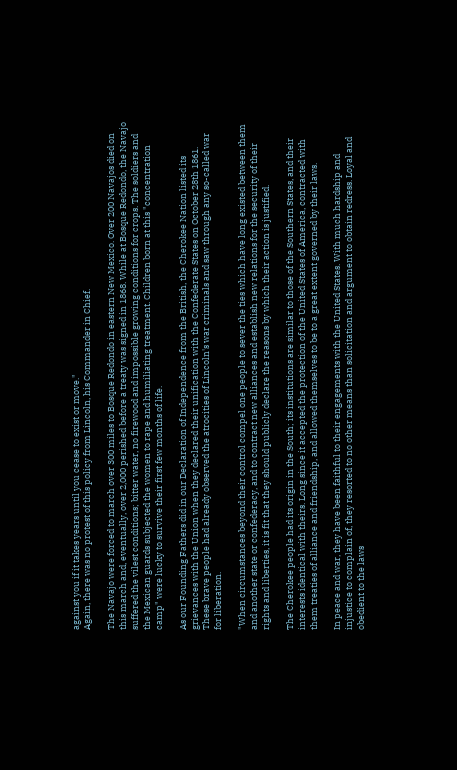against you if it takes years until you cease to exist or move."
Again, there was no protest of this policy from Lincoln, his Commander in Chief.

The Navajo were forced to march over 300 miles to Bosque Redondo in eastern New Mexico. Over 200 Navajos died on this march and, eventually, over 2,000 perished before a treaty was signed in 1868. While at Bosque Redondo, the Navajo suffered the vilest conditions; bitter water, no firewood and impossible growing conditions for crops. The soldiers and the Mexican guards subjected the women to rape and humiliating treatment. Children born at this "concentration camp" were lucky to survive their first few months of life.

As our Founding Fathers did in our Declaration of Independence from the British, the Cherokee Nation listed its grievances with the Union when they declared their unification with the Confederate States on October 28th 1861. These brave people had already observed the atrocities of Lincoln's war criminals and saw through any so-called war for liberation.

"When circumstances beyond their control compel one people to sever the ties which have long existed between them and another state or confederacy, and to contract new alliances and establish new relations for the security of their rights and liberties, it is fit that they should publicly declare the reasons by which their action is justified.

The Cherokee people had its origin in the South; its institutions are similar to those of the Southern States, and their interests identical with theirs. Long since it accepted the protection of the United States of America, contracted with them treaties of alliance and friendship, and allowed themselves to be to a great extent governed by their laws.

In peace and war, they have been faithful to their engagements with the United States. With much hardship and injustice to complain of, they resorted to no other means than solicitation and argument to obtain redress. Loyal and obedient to the laws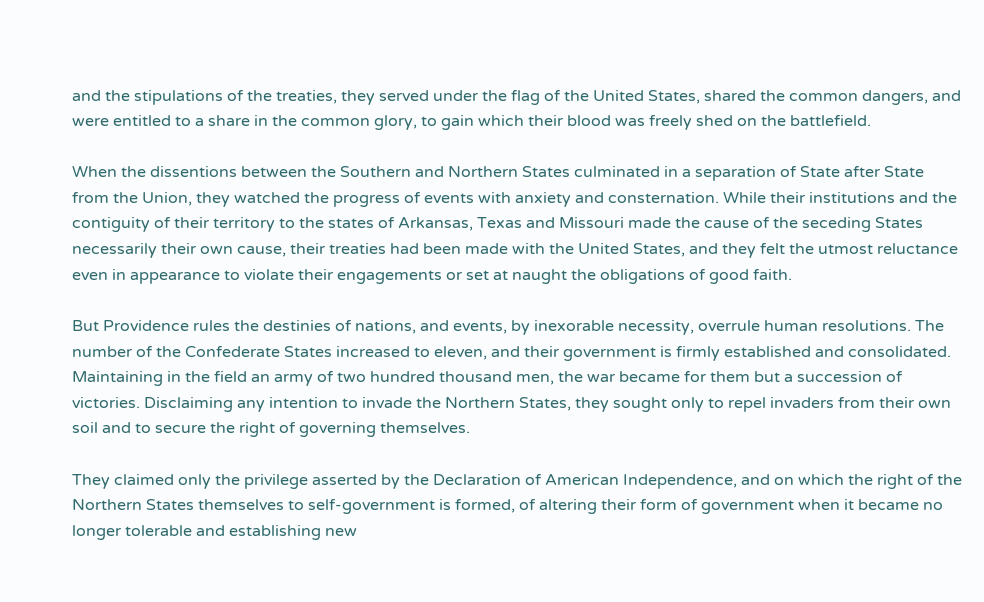and the stipulations of the treaties, they served under the flag of the United States, shared the common dangers, and were entitled to a share in the common glory, to gain which their blood was freely shed on the battlefield.

When the dissentions between the Southern and Northern States culminated in a separation of State after State from the Union, they watched the progress of events with anxiety and consternation. While their institutions and the contiguity of their territory to the states of Arkansas, Texas and Missouri made the cause of the seceding States necessarily their own cause, their treaties had been made with the United States, and they felt the utmost reluctance even in appearance to violate their engagements or set at naught the obligations of good faith.

But Providence rules the destinies of nations, and events, by inexorable necessity, overrule human resolutions. The number of the Confederate States increased to eleven, and their government is firmly established and consolidated. Maintaining in the field an army of two hundred thousand men, the war became for them but a succession of victories. Disclaiming any intention to invade the Northern States, they sought only to repel invaders from their own soil and to secure the right of governing themselves.

They claimed only the privilege asserted by the Declaration of American Independence, and on which the right of the Northern States themselves to self-government is formed, of altering their form of government when it became no longer tolerable and establishing new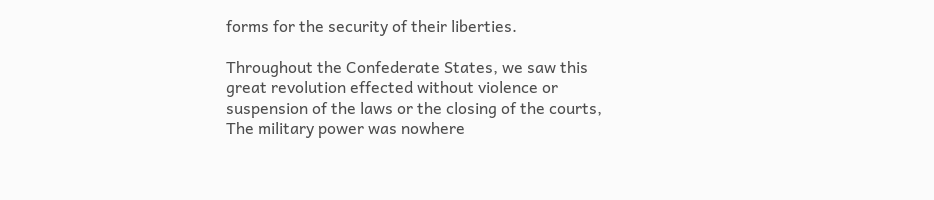forms for the security of their liberties.

Throughout the Confederate States, we saw this great revolution effected without violence or suspension of the laws or the closing of the courts, The military power was nowhere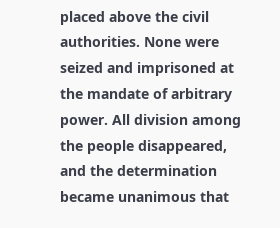placed above the civil authorities. None were seized and imprisoned at the mandate of arbitrary power. All division among the people disappeared, and the determination became unanimous that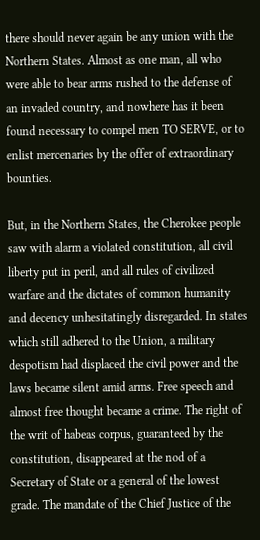there should never again be any union with the Northern States. Almost as one man, all who were able to bear arms rushed to the defense of an invaded country, and nowhere has it been found necessary to compel men TO SERVE, or to enlist mercenaries by the offer of extraordinary bounties.

But, in the Northern States, the Cherokee people saw with alarm a violated constitution, all civil liberty put in peril, and all rules of civilized warfare and the dictates of common humanity and decency unhesitatingly disregarded. In states which still adhered to the Union, a military despotism had displaced the civil power and the laws became silent amid arms. Free speech and almost free thought became a crime. The right of the writ of habeas corpus, guaranteed by the constitution, disappeared at the nod of a Secretary of State or a general of the lowest grade. The mandate of the Chief Justice of the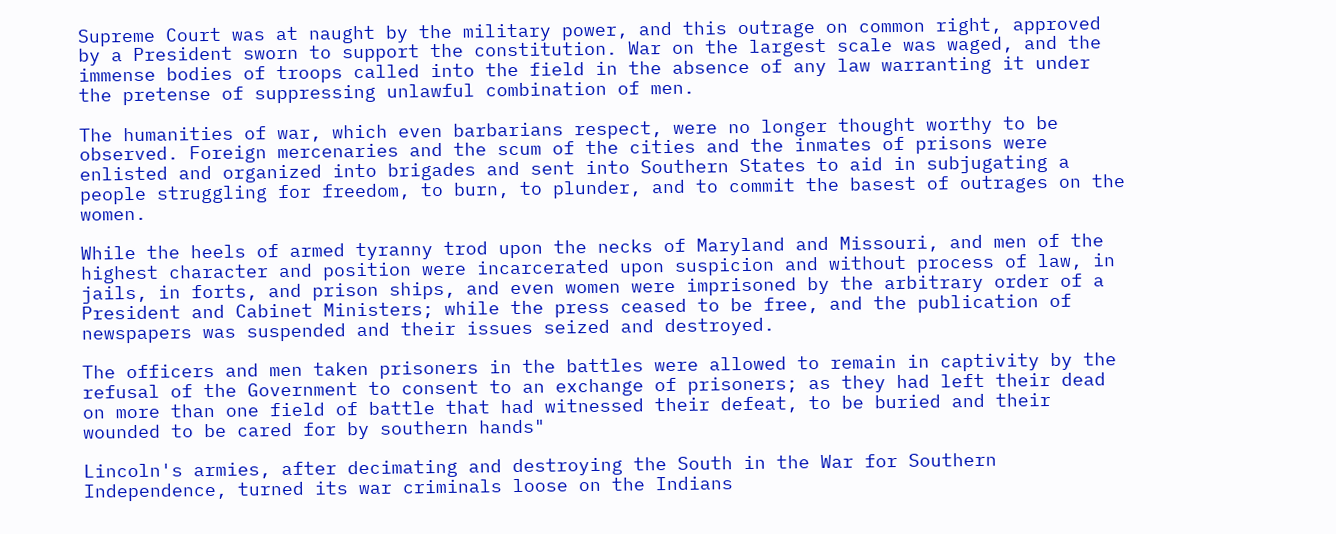Supreme Court was at naught by the military power, and this outrage on common right, approved by a President sworn to support the constitution. War on the largest scale was waged, and the immense bodies of troops called into the field in the absence of any law warranting it under the pretense of suppressing unlawful combination of men.

The humanities of war, which even barbarians respect, were no longer thought worthy to be observed. Foreign mercenaries and the scum of the cities and the inmates of prisons were enlisted and organized into brigades and sent into Southern States to aid in subjugating a people struggling for freedom, to burn, to plunder, and to commit the basest of outrages on the women.

While the heels of armed tyranny trod upon the necks of Maryland and Missouri, and men of the highest character and position were incarcerated upon suspicion and without process of law, in jails, in forts, and prison ships, and even women were imprisoned by the arbitrary order of a President and Cabinet Ministers; while the press ceased to be free, and the publication of newspapers was suspended and their issues seized and destroyed.

The officers and men taken prisoners in the battles were allowed to remain in captivity by the refusal of the Government to consent to an exchange of prisoners; as they had left their dead on more than one field of battle that had witnessed their defeat, to be buried and their wounded to be cared for by southern hands"

Lincoln's armies, after decimating and destroying the South in the War for Southern Independence, turned its war criminals loose on the Indians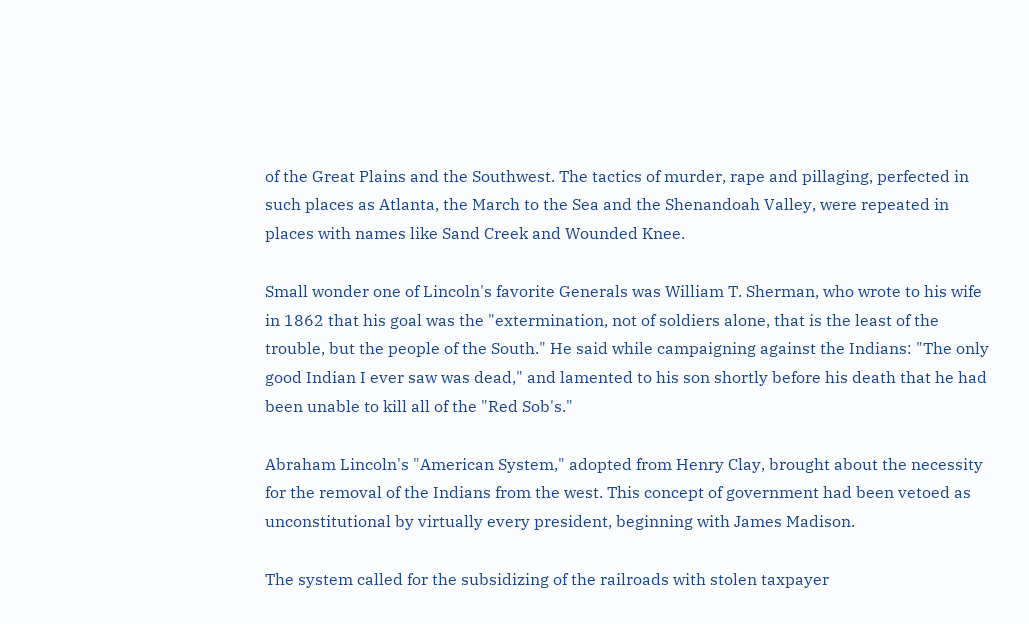of the Great Plains and the Southwest. The tactics of murder, rape and pillaging, perfected in such places as Atlanta, the March to the Sea and the Shenandoah Valley, were repeated in places with names like Sand Creek and Wounded Knee.

Small wonder one of Lincoln's favorite Generals was William T. Sherman, who wrote to his wife in 1862 that his goal was the "extermination, not of soldiers alone, that is the least of the trouble, but the people of the South." He said while campaigning against the Indians: "The only good Indian I ever saw was dead," and lamented to his son shortly before his death that he had been unable to kill all of the "Red Sob's."

Abraham Lincoln's "American System," adopted from Henry Clay, brought about the necessity for the removal of the Indians from the west. This concept of government had been vetoed as unconstitutional by virtually every president, beginning with James Madison.

The system called for the subsidizing of the railroads with stolen taxpayer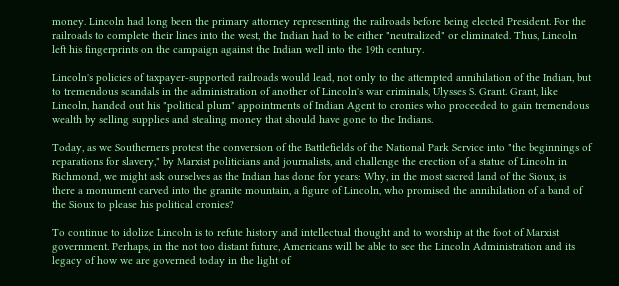money. Lincoln had long been the primary attorney representing the railroads before being elected President. For the railroads to complete their lines into the west, the Indian had to be either "neutralized" or eliminated. Thus, Lincoln left his fingerprints on the campaign against the Indian well into the 19th century.

Lincoln's policies of taxpayer-supported railroads would lead, not only to the attempted annihilation of the Indian, but to tremendous scandals in the administration of another of Lincoln's war criminals, Ulysses S. Grant. Grant, like Lincoln, handed out his "political plum" appointments of Indian Agent to cronies who proceeded to gain tremendous wealth by selling supplies and stealing money that should have gone to the Indians.

Today, as we Southerners protest the conversion of the Battlefields of the National Park Service into "the beginnings of reparations for slavery," by Marxist politicians and journalists, and challenge the erection of a statue of Lincoln in Richmond, we might ask ourselves as the Indian has done for years: Why, in the most sacred land of the Sioux, is there a monument carved into the granite mountain, a figure of Lincoln, who promised the annihilation of a band of the Sioux to please his political cronies?

To continue to idolize Lincoln is to refute history and intellectual thought and to worship at the foot of Marxist government. Perhaps, in the not too distant future, Americans will be able to see the Lincoln Administration and its legacy of how we are governed today in the light of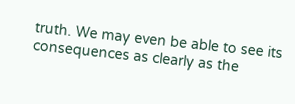truth. We may even be able to see its consequences as clearly as the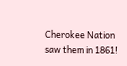Cherokee Nation saw them in 1861!